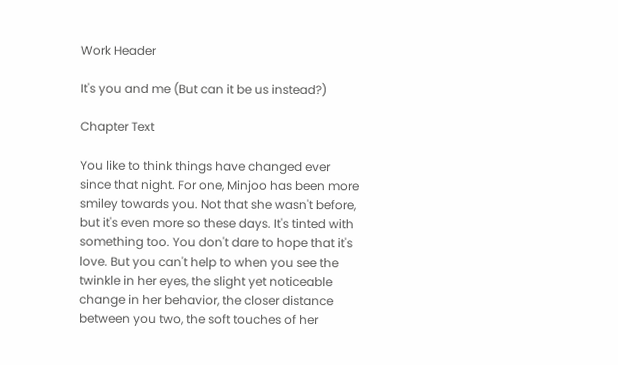Work Header

It's you and me (But can it be us instead?)

Chapter Text

You like to think things have changed ever since that night. For one, Minjoo has been more smiley towards you. Not that she wasn't before, but it's even more so these days. It's tinted with something too. You don't dare to hope that it's love. But you can't help to when you see the twinkle in her eyes, the slight yet noticeable change in her behavior, the closer distance between you two, the soft touches of her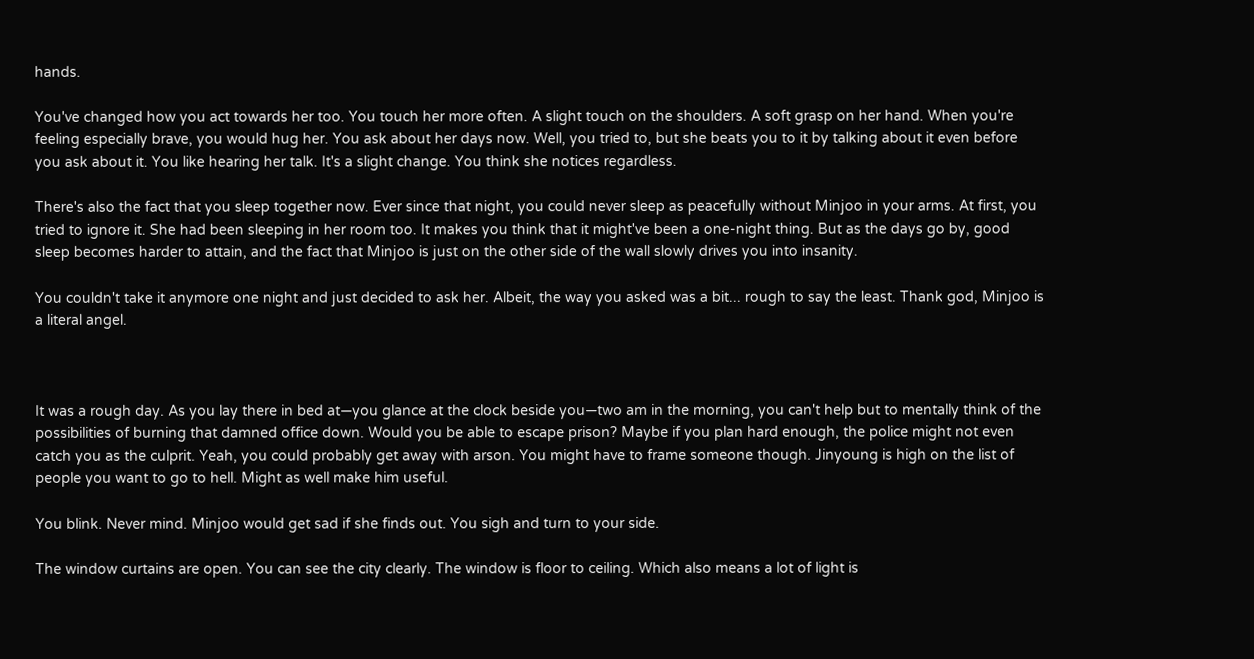hands.

You've changed how you act towards her too. You touch her more often. A slight touch on the shoulders. A soft grasp on her hand. When you're feeling especially brave, you would hug her. You ask about her days now. Well, you tried to, but she beats you to it by talking about it even before you ask about it. You like hearing her talk. It's a slight change. You think she notices regardless.

There's also the fact that you sleep together now. Ever since that night, you could never sleep as peacefully without Minjoo in your arms. At first, you tried to ignore it. She had been sleeping in her room too. It makes you think that it might've been a one-night thing. But as the days go by, good sleep becomes harder to attain, and the fact that Minjoo is just on the other side of the wall slowly drives you into insanity.

You couldn't take it anymore one night and just decided to ask her. Albeit, the way you asked was a bit... rough to say the least. Thank god, Minjoo is a literal angel.



It was a rough day. As you lay there in bed at—you glance at the clock beside you—two am in the morning, you can't help but to mentally think of the possibilities of burning that damned office down. Would you be able to escape prison? Maybe if you plan hard enough, the police might not even catch you as the culprit. Yeah, you could probably get away with arson. You might have to frame someone though. Jinyoung is high on the list of people you want to go to hell. Might as well make him useful.

You blink. Never mind. Minjoo would get sad if she finds out. You sigh and turn to your side.

The window curtains are open. You can see the city clearly. The window is floor to ceiling. Which also means a lot of light is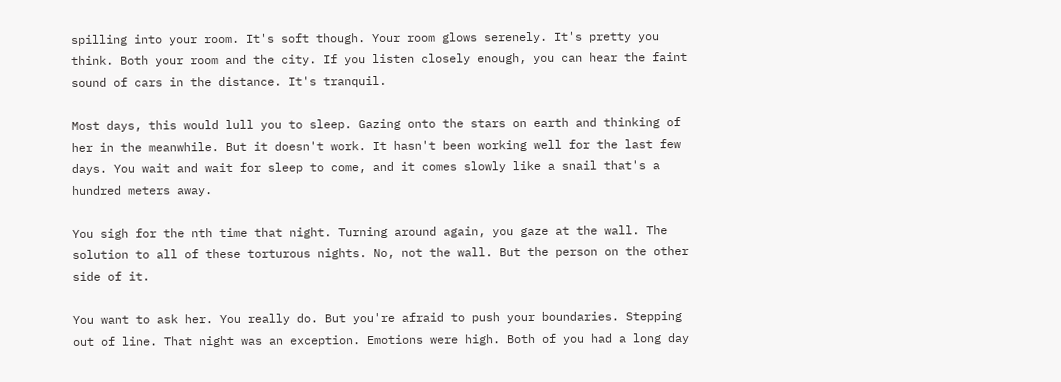spilling into your room. It's soft though. Your room glows serenely. It's pretty you think. Both your room and the city. If you listen closely enough, you can hear the faint sound of cars in the distance. It's tranquil.

Most days, this would lull you to sleep. Gazing onto the stars on earth and thinking of her in the meanwhile. But it doesn't work. It hasn't been working well for the last few days. You wait and wait for sleep to come, and it comes slowly like a snail that's a hundred meters away.

You sigh for the nth time that night. Turning around again, you gaze at the wall. The solution to all of these torturous nights. No, not the wall. But the person on the other side of it.

You want to ask her. You really do. But you're afraid to push your boundaries. Stepping out of line. That night was an exception. Emotions were high. Both of you had a long day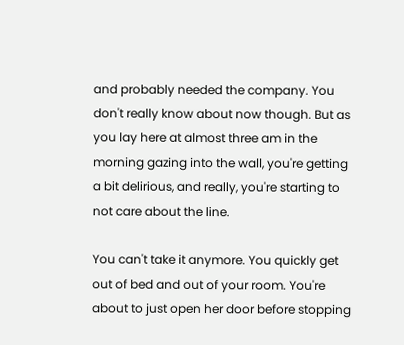and probably needed the company. You don't really know about now though. But as you lay here at almost three am in the morning gazing into the wall, you're getting a bit delirious, and really, you're starting to not care about the line.

You can't take it anymore. You quickly get out of bed and out of your room. You're about to just open her door before stopping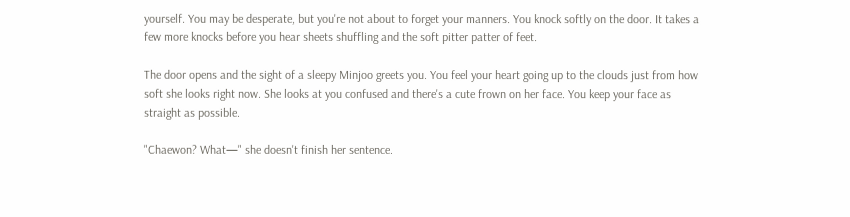yourself. You may be desperate, but you're not about to forget your manners. You knock softly on the door. It takes a few more knocks before you hear sheets shuffling and the soft pitter patter of feet.

The door opens and the sight of a sleepy Minjoo greets you. You feel your heart going up to the clouds just from how soft she looks right now. She looks at you confused and there's a cute frown on her face. You keep your face as straight as possible.

"Chaewon? What—" she doesn't finish her sentence.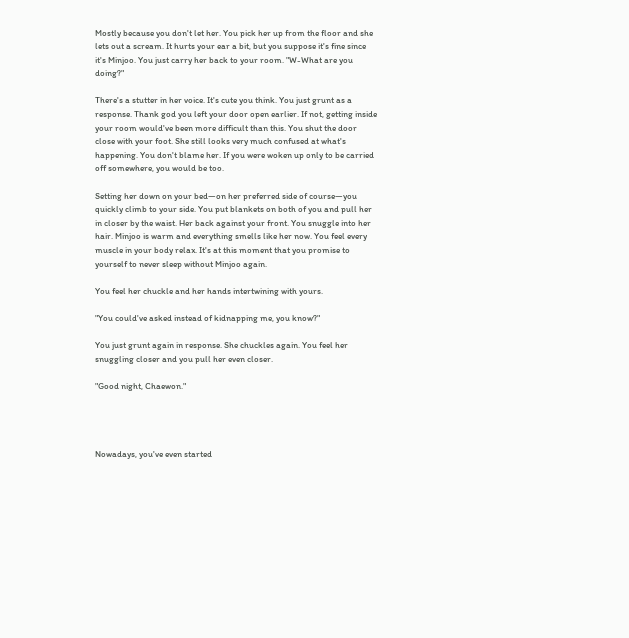Mostly because you don't let her. You pick her up from the floor and she lets out a scream. It hurts your ear a bit, but you suppose it's fine since it's Minjoo. You just carry her back to your room. "W-What are you doing?"

There's a stutter in her voice. It's cute you think. You just grunt as a response. Thank god you left your door open earlier. If not, getting inside your room would've been more difficult than this. You shut the door close with your foot. She still looks very much confused at what's happening. You don't blame her. If you were woken up only to be carried off somewhere, you would be too.

Setting her down on your bed—on her preferred side of course—you quickly climb to your side. You put blankets on both of you and pull her in closer by the waist. Her back against your front. You snuggle into her hair. Minjoo is warm and everything smells like her now. You feel every muscle in your body relax. It's at this moment that you promise to yourself to never sleep without Minjoo again.

You feel her chuckle and her hands intertwining with yours.

"You could've asked instead of kidnapping me, you know?"

You just grunt again in response. She chuckles again. You feel her snuggling closer and you pull her even closer.

"Good night, Chaewon."




Nowadays, you've even started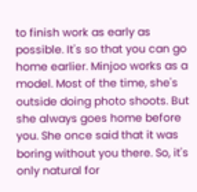to finish work as early as possible. It's so that you can go home earlier. Minjoo works as a model. Most of the time, she's outside doing photo shoots. But she always goes home before you. She once said that it was boring without you there. So, it's only natural for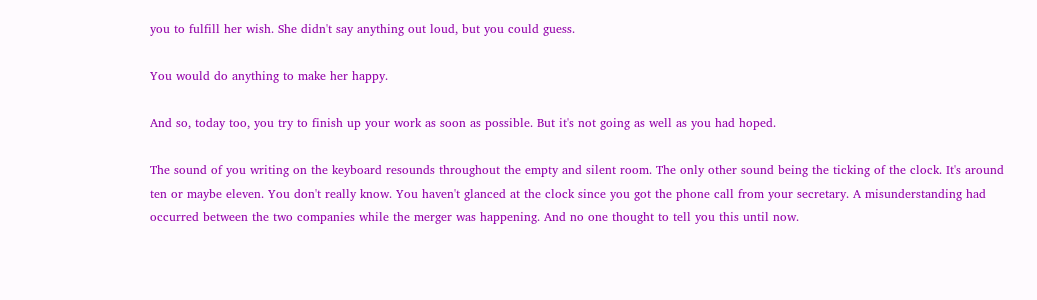you to fulfill her wish. She didn't say anything out loud, but you could guess.

You would do anything to make her happy.

And so, today too, you try to finish up your work as soon as possible. But it's not going as well as you had hoped.

The sound of you writing on the keyboard resounds throughout the empty and silent room. The only other sound being the ticking of the clock. It's around ten or maybe eleven. You don't really know. You haven't glanced at the clock since you got the phone call from your secretary. A misunderstanding had occurred between the two companies while the merger was happening. And no one thought to tell you this until now.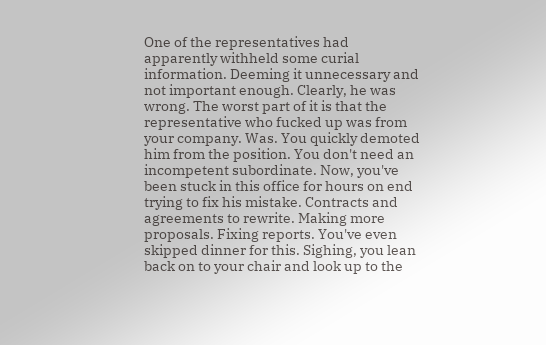One of the representatives had apparently withheld some curial information. Deeming it unnecessary and not important enough. Clearly, he was wrong. The worst part of it is that the representative who fucked up was from your company. Was. You quickly demoted him from the position. You don't need an incompetent subordinate. Now, you've been stuck in this office for hours on end trying to fix his mistake. Contracts and agreements to rewrite. Making more proposals. Fixing reports. You've even skipped dinner for this. Sighing, you lean back on to your chair and look up to the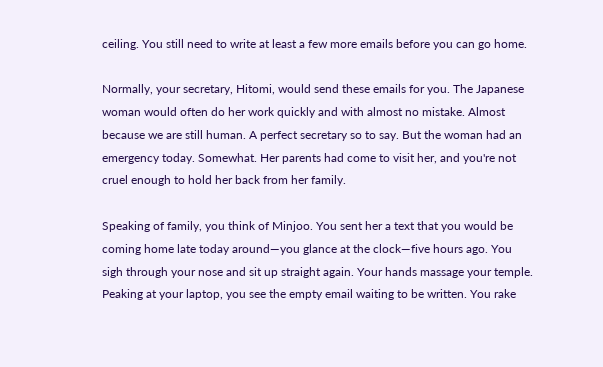ceiling. You still need to write at least a few more emails before you can go home.

Normally, your secretary, Hitomi, would send these emails for you. The Japanese woman would often do her work quickly and with almost no mistake. Almost because we are still human. A perfect secretary so to say. But the woman had an emergency today. Somewhat. Her parents had come to visit her, and you're not cruel enough to hold her back from her family.

Speaking of family, you think of Minjoo. You sent her a text that you would be coming home late today around—you glance at the clock—five hours ago. You sigh through your nose and sit up straight again. Your hands massage your temple. Peaking at your laptop, you see the empty email waiting to be written. You rake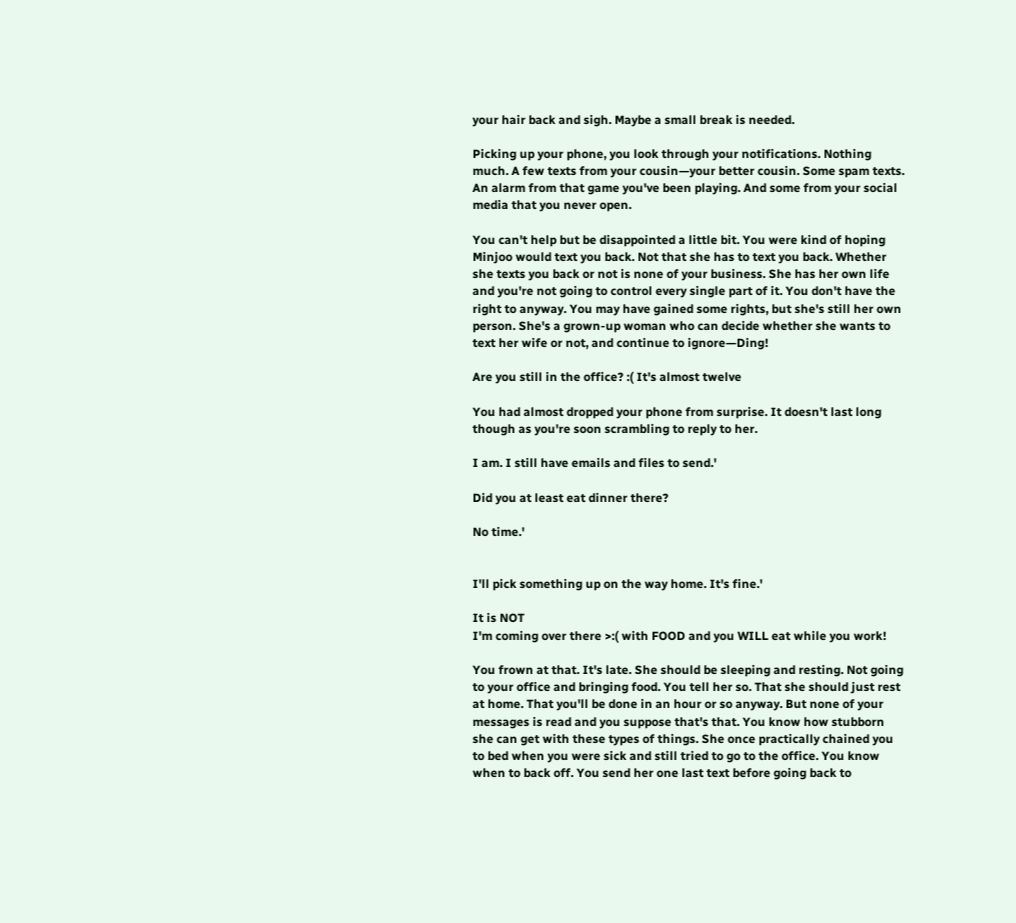your hair back and sigh. Maybe a small break is needed.

Picking up your phone, you look through your notifications. Nothing much. A few texts from your cousin—your better cousin. Some spam texts. An alarm from that game you've been playing. And some from your social media that you never open.

You can't help but be disappointed a little bit. You were kind of hoping Minjoo would text you back. Not that she has to text you back. Whether she texts you back or not is none of your business. She has her own life and you're not going to control every single part of it. You don't have the right to anyway. You may have gained some rights, but she's still her own person. She's a grown-up woman who can decide whether she wants to text her wife or not, and continue to ignore—Ding!

Are you still in the office? :( It's almost twelve

You had almost dropped your phone from surprise. It doesn't last long though as you're soon scrambling to reply to her.

I am. I still have emails and files to send.'

Did you at least eat dinner there?

No time.'


I'll pick something up on the way home. It's fine.'

It is NOT
I'm coming over there >:( with FOOD and you WILL eat while you work!

You frown at that. It's late. She should be sleeping and resting. Not going to your office and bringing food. You tell her so. That she should just rest at home. That you'll be done in an hour or so anyway. But none of your messages is read and you suppose that's that. You know how stubborn she can get with these types of things. She once practically chained you to bed when you were sick and still tried to go to the office. You know when to back off. You send her one last text before going back to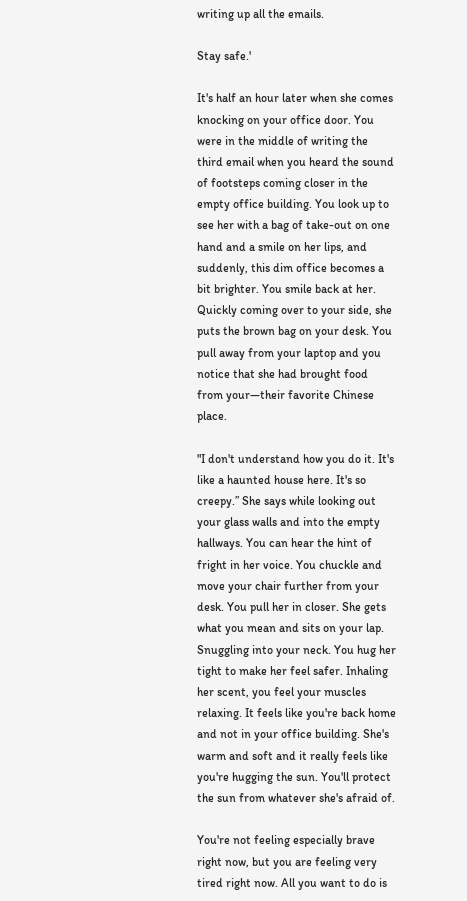writing up all the emails.

Stay safe.'

It's half an hour later when she comes knocking on your office door. You were in the middle of writing the third email when you heard the sound of footsteps coming closer in the empty office building. You look up to see her with a bag of take-out on one hand and a smile on her lips, and suddenly, this dim office becomes a bit brighter. You smile back at her. Quickly coming over to your side, she puts the brown bag on your desk. You pull away from your laptop and you notice that she had brought food from your—their favorite Chinese place.

"I don't understand how you do it. It's like a haunted house here. It's so creepy.” She says while looking out your glass walls and into the empty hallways. You can hear the hint of fright in her voice. You chuckle and move your chair further from your desk. You pull her in closer. She gets what you mean and sits on your lap. Snuggling into your neck. You hug her tight to make her feel safer. Inhaling her scent, you feel your muscles relaxing. It feels like you're back home and not in your office building. She's warm and soft and it really feels like you're hugging the sun. You'll protect the sun from whatever she's afraid of.

You're not feeling especially brave right now, but you are feeling very tired right now. All you want to do is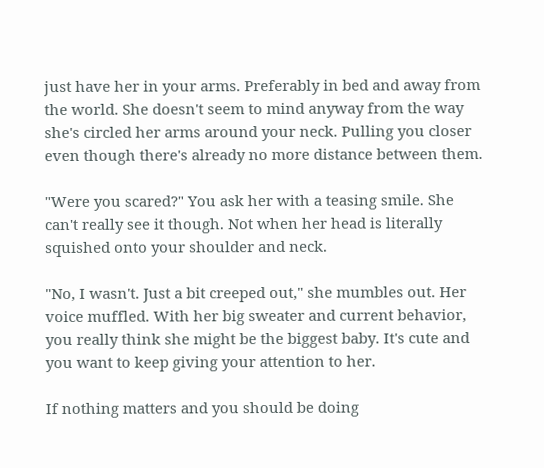just have her in your arms. Preferably in bed and away from the world. She doesn't seem to mind anyway from the way she's circled her arms around your neck. Pulling you closer even though there's already no more distance between them.

"Were you scared?" You ask her with a teasing smile. She can't really see it though. Not when her head is literally squished onto your shoulder and neck.

"No, I wasn't. Just a bit creeped out," she mumbles out. Her voice muffled. With her big sweater and current behavior, you really think she might be the biggest baby. It's cute and you want to keep giving your attention to her.

If nothing matters and you should be doing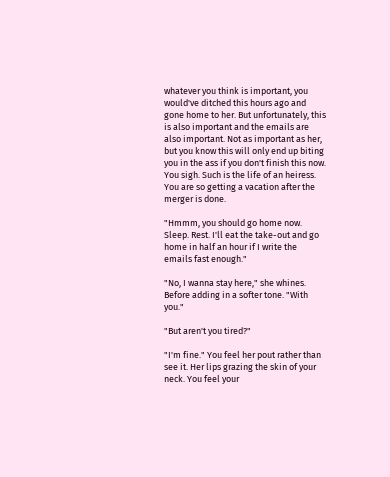whatever you think is important, you would've ditched this hours ago and gone home to her. But unfortunately, this is also important and the emails are also important. Not as important as her, but you know this will only end up biting you in the ass if you don't finish this now. You sigh. Such is the life of an heiress. You are so getting a vacation after the merger is done.

"Hmmm, you should go home now. Sleep. Rest. I'll eat the take-out and go home in half an hour if I write the emails fast enough."

"No, I wanna stay here," she whines. Before adding in a softer tone. "With you."

"But aren't you tired?"

"I'm fine." You feel her pout rather than see it. Her lips grazing the skin of your neck. You feel your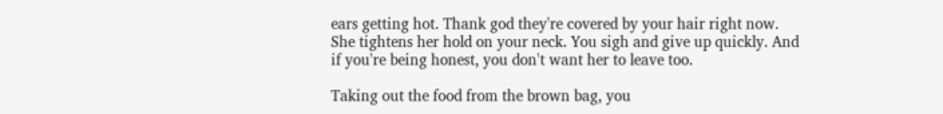ears getting hot. Thank god they're covered by your hair right now. She tightens her hold on your neck. You sigh and give up quickly. And if you're being honest, you don't want her to leave too.

Taking out the food from the brown bag, you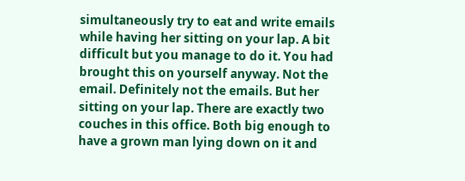simultaneously try to eat and write emails while having her sitting on your lap. A bit difficult but you manage to do it. You had brought this on yourself anyway. Not the email. Definitely not the emails. But her sitting on your lap. There are exactly two couches in this office. Both big enough to have a grown man lying down on it and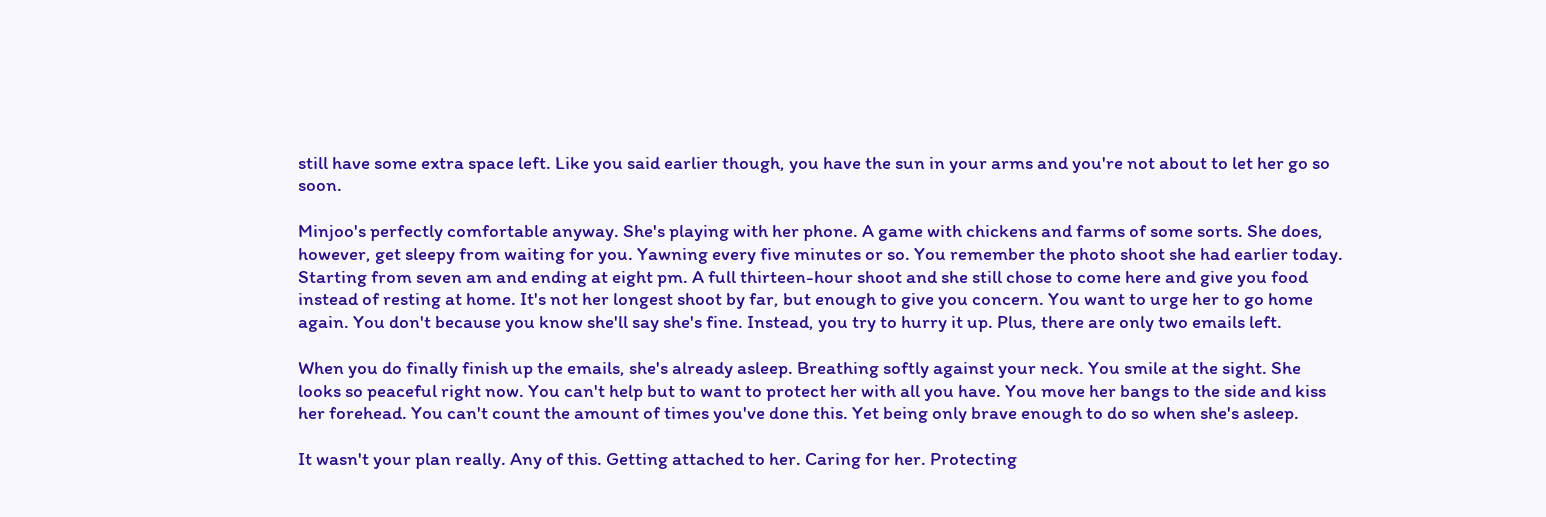still have some extra space left. Like you said earlier though, you have the sun in your arms and you're not about to let her go so soon.

Minjoo's perfectly comfortable anyway. She's playing with her phone. A game with chickens and farms of some sorts. She does, however, get sleepy from waiting for you. Yawning every five minutes or so. You remember the photo shoot she had earlier today. Starting from seven am and ending at eight pm. A full thirteen-hour shoot and she still chose to come here and give you food instead of resting at home. It's not her longest shoot by far, but enough to give you concern. You want to urge her to go home again. You don't because you know she'll say she's fine. Instead, you try to hurry it up. Plus, there are only two emails left.

When you do finally finish up the emails, she's already asleep. Breathing softly against your neck. You smile at the sight. She looks so peaceful right now. You can't help but to want to protect her with all you have. You move her bangs to the side and kiss her forehead. You can't count the amount of times you've done this. Yet being only brave enough to do so when she's asleep.

It wasn't your plan really. Any of this. Getting attached to her. Caring for her. Protecting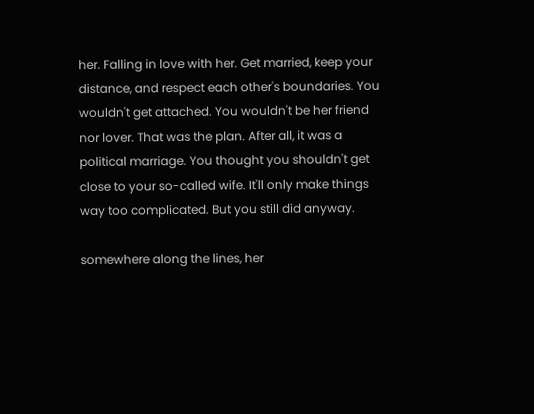her. Falling in love with her. Get married, keep your distance, and respect each other's boundaries. You wouldn't get attached. You wouldn't be her friend nor lover. That was the plan. After all, it was a political marriage. You thought you shouldn't get close to your so-called wife. It'll only make things way too complicated. But you still did anyway.

somewhere along the lines, her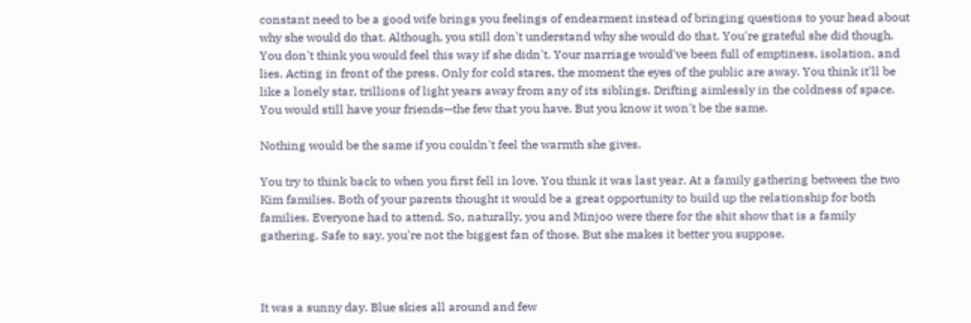constant need to be a good wife brings you feelings of endearment instead of bringing questions to your head about why she would do that. Although, you still don't understand why she would do that. You're grateful she did though. You don't think you would feel this way if she didn't. Your marriage would've been full of emptiness, isolation, and lies. Acting in front of the press. Only for cold stares, the moment the eyes of the public are away. You think it'll be like a lonely star, trillions of light years away from any of its siblings. Drifting aimlessly in the coldness of space. You would still have your friends—the few that you have. But you know it won't be the same.

Nothing would be the same if you couldn't feel the warmth she gives.

You try to think back to when you first fell in love. You think it was last year. At a family gathering between the two Kim families. Both of your parents thought it would be a great opportunity to build up the relationship for both families. Everyone had to attend. So, naturally, you and Minjoo were there for the shit show that is a family gathering. Safe to say, you're not the biggest fan of those. But she makes it better you suppose.



It was a sunny day. Blue skies all around and few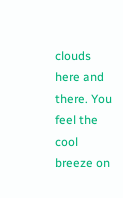clouds here and there. You feel the cool breeze on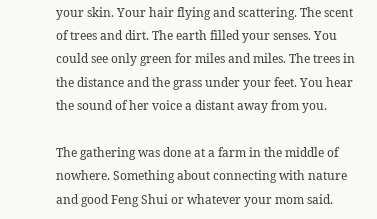your skin. Your hair flying and scattering. The scent of trees and dirt. The earth filled your senses. You could see only green for miles and miles. The trees in the distance and the grass under your feet. You hear the sound of her voice a distant away from you.

The gathering was done at a farm in the middle of nowhere. Something about connecting with nature and good Feng Shui or whatever your mom said.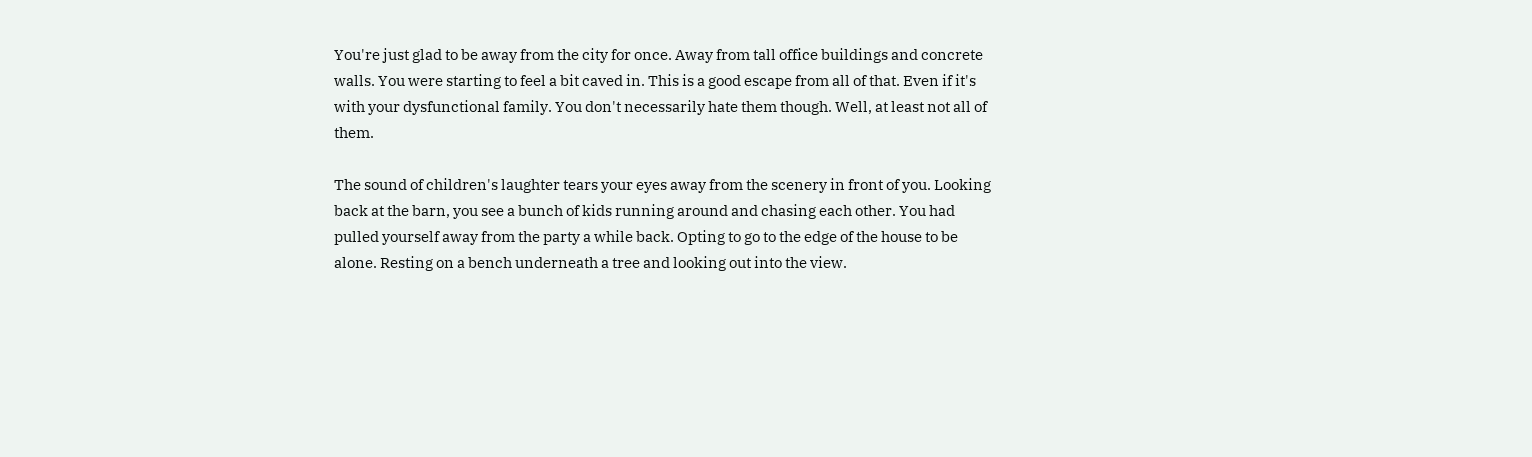You're just glad to be away from the city for once. Away from tall office buildings and concrete walls. You were starting to feel a bit caved in. This is a good escape from all of that. Even if it's with your dysfunctional family. You don't necessarily hate them though. Well, at least not all of them.

The sound of children's laughter tears your eyes away from the scenery in front of you. Looking back at the barn, you see a bunch of kids running around and chasing each other. You had pulled yourself away from the party a while back. Opting to go to the edge of the house to be alone. Resting on a bench underneath a tree and looking out into the view.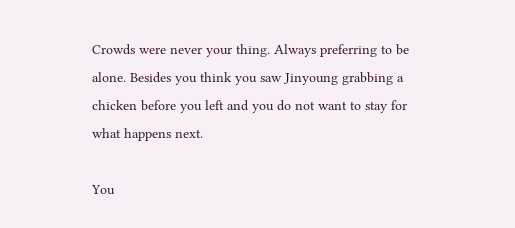Crowds were never your thing. Always preferring to be alone. Besides you think you saw Jinyoung grabbing a chicken before you left and you do not want to stay for what happens next.

You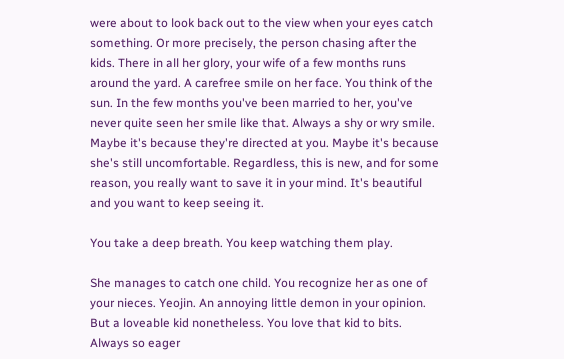were about to look back out to the view when your eyes catch something. Or more precisely, the person chasing after the kids. There in all her glory, your wife of a few months runs around the yard. A carefree smile on her face. You think of the sun. In the few months you've been married to her, you've never quite seen her smile like that. Always a shy or wry smile. Maybe it's because they're directed at you. Maybe it's because she's still uncomfortable. Regardless, this is new, and for some reason, you really want to save it in your mind. It's beautiful and you want to keep seeing it.

You take a deep breath. You keep watching them play.

She manages to catch one child. You recognize her as one of your nieces. Yeojin. An annoying little demon in your opinion. But a loveable kid nonetheless. You love that kid to bits. Always so eager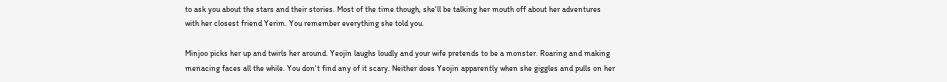to ask you about the stars and their stories. Most of the time though, she'll be talking her mouth off about her adventures with her closest friend Yerim. You remember everything she told you.

Minjoo picks her up and twirls her around. Yeojin laughs loudly and your wife pretends to be a monster. Roaring and making menacing faces all the while. You don't find any of it scary. Neither does Yeojin apparently when she giggles and pulls on her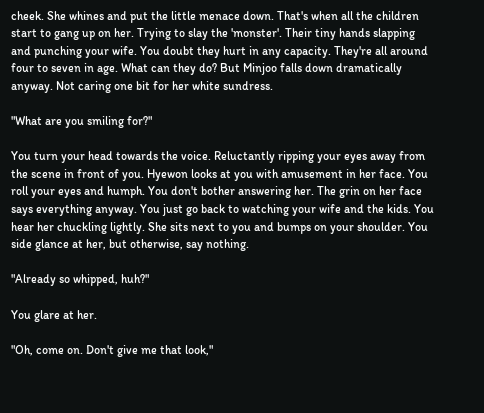cheek. She whines and put the little menace down. That's when all the children start to gang up on her. Trying to slay the 'monster'. Their tiny hands slapping and punching your wife. You doubt they hurt in any capacity. They're all around four to seven in age. What can they do? But Minjoo falls down dramatically anyway. Not caring one bit for her white sundress.

"What are you smiling for?"

You turn your head towards the voice. Reluctantly ripping your eyes away from the scene in front of you. Hyewon looks at you with amusement in her face. You roll your eyes and humph. You don't bother answering her. The grin on her face says everything anyway. You just go back to watching your wife and the kids. You hear her chuckling lightly. She sits next to you and bumps on your shoulder. You side glance at her, but otherwise, say nothing.

"Already so whipped, huh?"

You glare at her.

"Oh, come on. Don't give me that look,"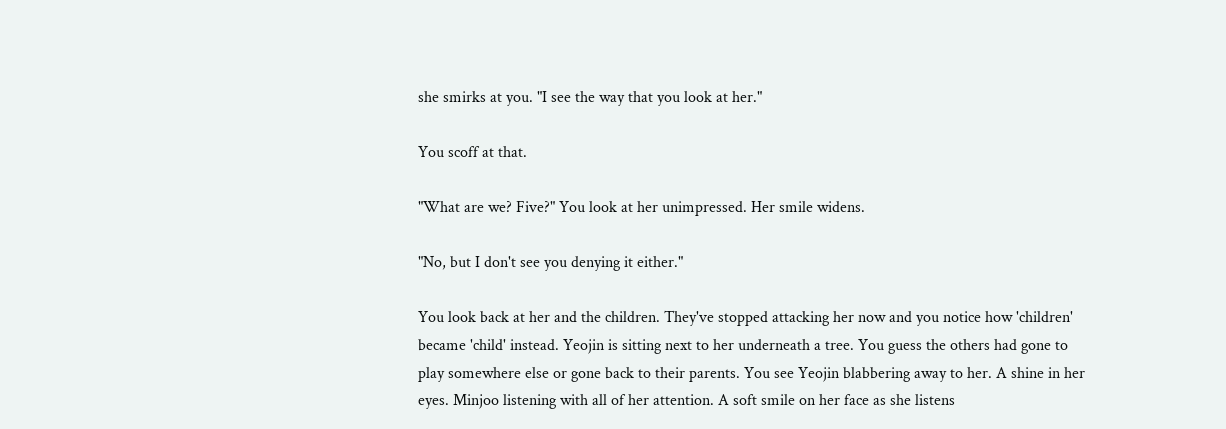she smirks at you. "I see the way that you look at her."

You scoff at that.

"What are we? Five?" You look at her unimpressed. Her smile widens.

"No, but I don't see you denying it either."

You look back at her and the children. They've stopped attacking her now and you notice how 'children' became 'child' instead. Yeojin is sitting next to her underneath a tree. You guess the others had gone to play somewhere else or gone back to their parents. You see Yeojin blabbering away to her. A shine in her eyes. Minjoo listening with all of her attention. A soft smile on her face as she listens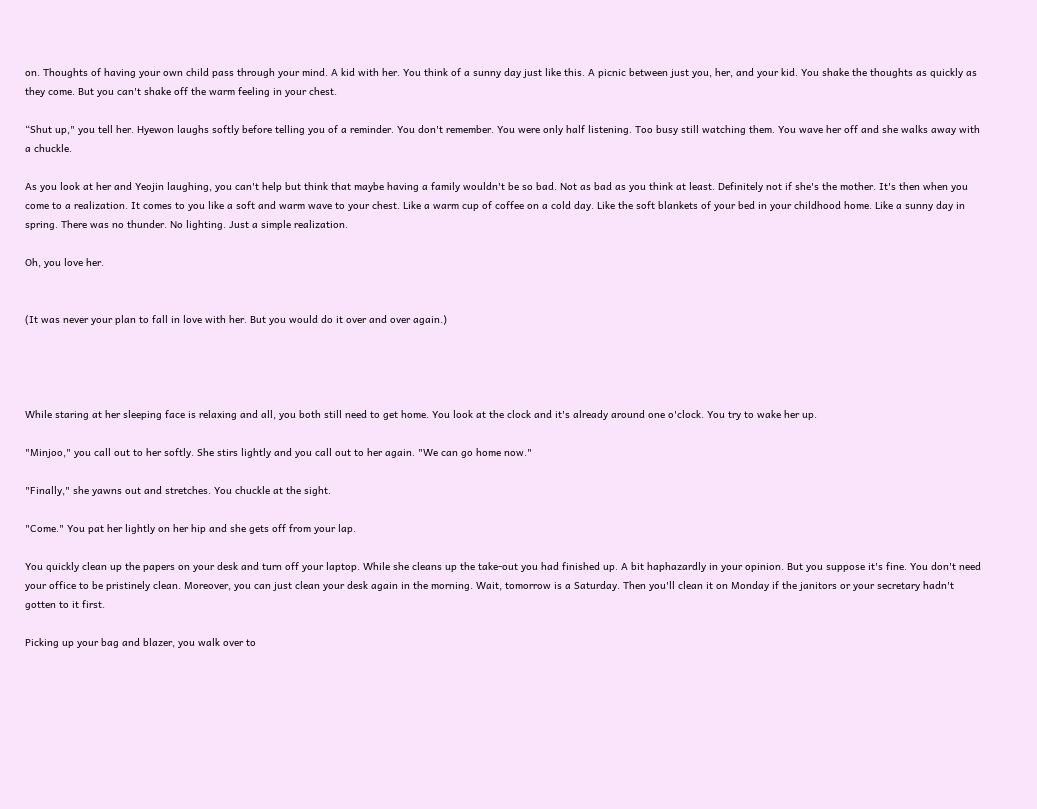on. Thoughts of having your own child pass through your mind. A kid with her. You think of a sunny day just like this. A picnic between just you, her, and your kid. You shake the thoughts as quickly as they come. But you can't shake off the warm feeling in your chest.

“Shut up," you tell her. Hyewon laughs softly before telling you of a reminder. You don't remember. You were only half listening. Too busy still watching them. You wave her off and she walks away with a chuckle.

As you look at her and Yeojin laughing, you can't help but think that maybe having a family wouldn't be so bad. Not as bad as you think at least. Definitely not if she's the mother. It's then when you come to a realization. It comes to you like a soft and warm wave to your chest. Like a warm cup of coffee on a cold day. Like the soft blankets of your bed in your childhood home. Like a sunny day in spring. There was no thunder. No lighting. Just a simple realization.

Oh, you love her.


(It was never your plan to fall in love with her. But you would do it over and over again.)




While staring at her sleeping face is relaxing and all, you both still need to get home. You look at the clock and it's already around one o'clock. You try to wake her up.

"Minjoo," you call out to her softly. She stirs lightly and you call out to her again. "We can go home now."

"Finally," she yawns out and stretches. You chuckle at the sight.

"Come." You pat her lightly on her hip and she gets off from your lap.

You quickly clean up the papers on your desk and turn off your laptop. While she cleans up the take-out you had finished up. A bit haphazardly in your opinion. But you suppose it's fine. You don't need your office to be pristinely clean. Moreover, you can just clean your desk again in the morning. Wait, tomorrow is a Saturday. Then you'll clean it on Monday if the janitors or your secretary hadn't gotten to it first.

Picking up your bag and blazer, you walk over to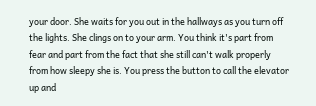your door. She waits for you out in the hallways as you turn off the lights. She clings on to your arm. You think it's part from fear and part from the fact that she still can't walk properly from how sleepy she is. You press the button to call the elevator up and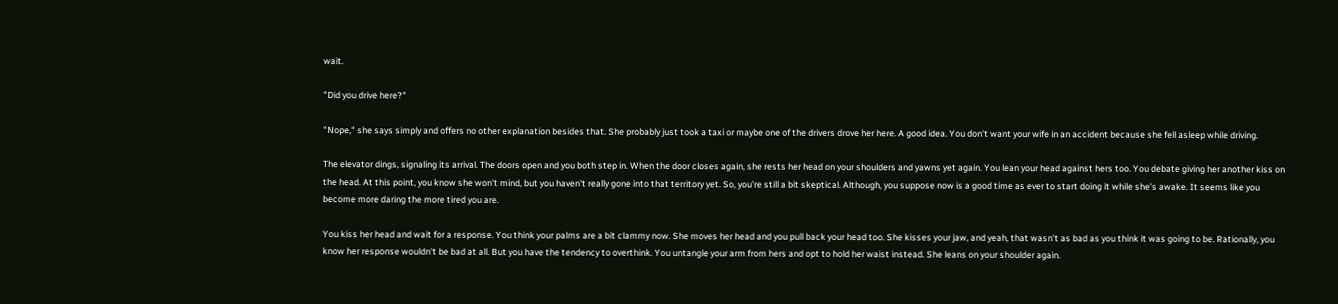wait.

"Did you drive here?"

"Nope," she says simply and offers no other explanation besides that. She probably just took a taxi or maybe one of the drivers drove her here. A good idea. You don't want your wife in an accident because she fell asleep while driving.

The elevator dings, signaling its arrival. The doors open and you both step in. When the door closes again, she rests her head on your shoulders and yawns yet again. You lean your head against hers too. You debate giving her another kiss on the head. At this point, you know she won't mind, but you haven't really gone into that territory yet. So, you're still a bit skeptical. Although, you suppose now is a good time as ever to start doing it while she's awake. It seems like you become more daring the more tired you are.

You kiss her head and wait for a response. You think your palms are a bit clammy now. She moves her head and you pull back your head too. She kisses your jaw, and yeah, that wasn't as bad as you think it was going to be. Rationally, you know her response wouldn't be bad at all. But you have the tendency to overthink. You untangle your arm from hers and opt to hold her waist instead. She leans on your shoulder again.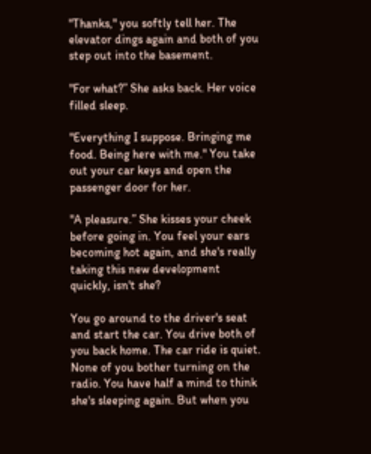"Thanks," you softly tell her. The elevator dings again and both of you step out into the basement.

"For what?” She asks back. Her voice filled sleep.

"Everything I suppose. Bringing me food. Being here with me." You take out your car keys and open the passenger door for her.

"A pleasure.” She kisses your cheek before going in. You feel your ears becoming hot again, and she's really taking this new development quickly, isn't she?

You go around to the driver's seat and start the car. You drive both of you back home. The car ride is quiet. None of you bother turning on the radio. You have half a mind to think she's sleeping again. But when you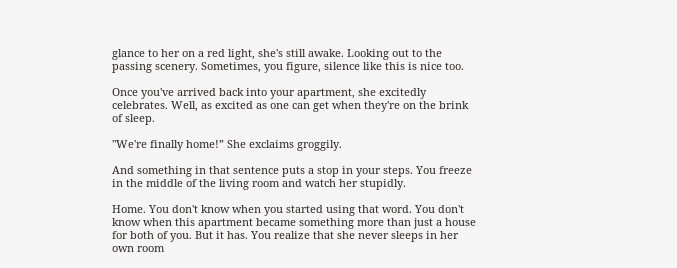glance to her on a red light, she's still awake. Looking out to the passing scenery. Sometimes, you figure, silence like this is nice too.

Once you've arrived back into your apartment, she excitedly celebrates. Well, as excited as one can get when they're on the brink of sleep.

"We're finally home!” She exclaims groggily.

And something in that sentence puts a stop in your steps. You freeze in the middle of the living room and watch her stupidly.

Home. You don't know when you started using that word. You don't know when this apartment became something more than just a house for both of you. But it has. You realize that she never sleeps in her own room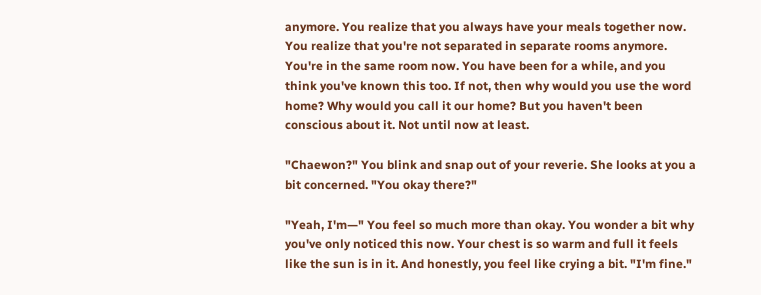anymore. You realize that you always have your meals together now. You realize that you're not separated in separate rooms anymore. You're in the same room now. You have been for a while, and you think you've known this too. If not, then why would you use the word home? Why would you call it our home? But you haven't been conscious about it. Not until now at least.

"Chaewon?" You blink and snap out of your reverie. She looks at you a bit concerned. "You okay there?"

"Yeah, I'm—" You feel so much more than okay. You wonder a bit why you've only noticed this now. Your chest is so warm and full it feels like the sun is in it. And honestly, you feel like crying a bit. "I'm fine."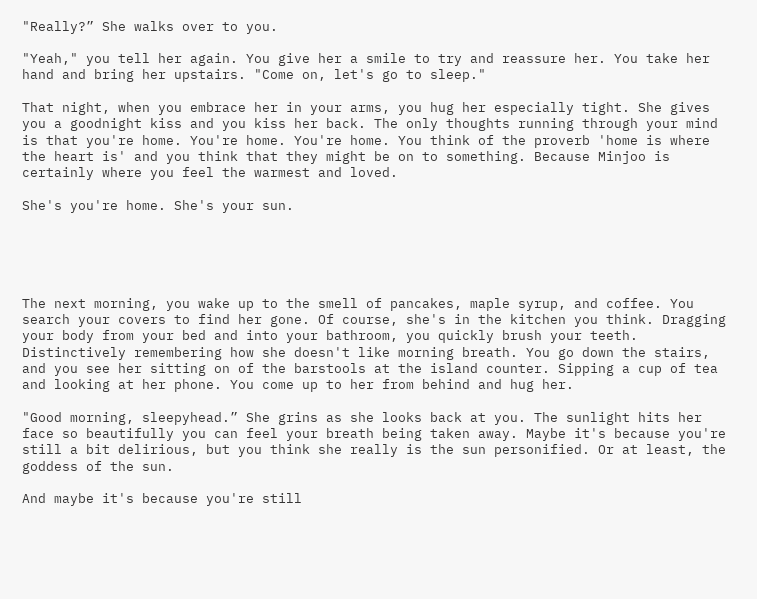"Really?” She walks over to you.

"Yeah," you tell her again. You give her a smile to try and reassure her. You take her hand and bring her upstairs. "Come on, let's go to sleep."

That night, when you embrace her in your arms, you hug her especially tight. She gives you a goodnight kiss and you kiss her back. The only thoughts running through your mind is that you're home. You're home. You're home. You think of the proverb 'home is where the heart is' and you think that they might be on to something. Because Minjoo is certainly where you feel the warmest and loved.

She's you're home. She's your sun.





The next morning, you wake up to the smell of pancakes, maple syrup, and coffee. You search your covers to find her gone. Of course, she's in the kitchen you think. Dragging your body from your bed and into your bathroom, you quickly brush your teeth. Distinctively remembering how she doesn't like morning breath. You go down the stairs, and you see her sitting on of the barstools at the island counter. Sipping a cup of tea and looking at her phone. You come up to her from behind and hug her.

"Good morning, sleepyhead.” She grins as she looks back at you. The sunlight hits her face so beautifully you can feel your breath being taken away. Maybe it's because you're still a bit delirious, but you think she really is the sun personified. Or at least, the goddess of the sun.

And maybe it's because you're still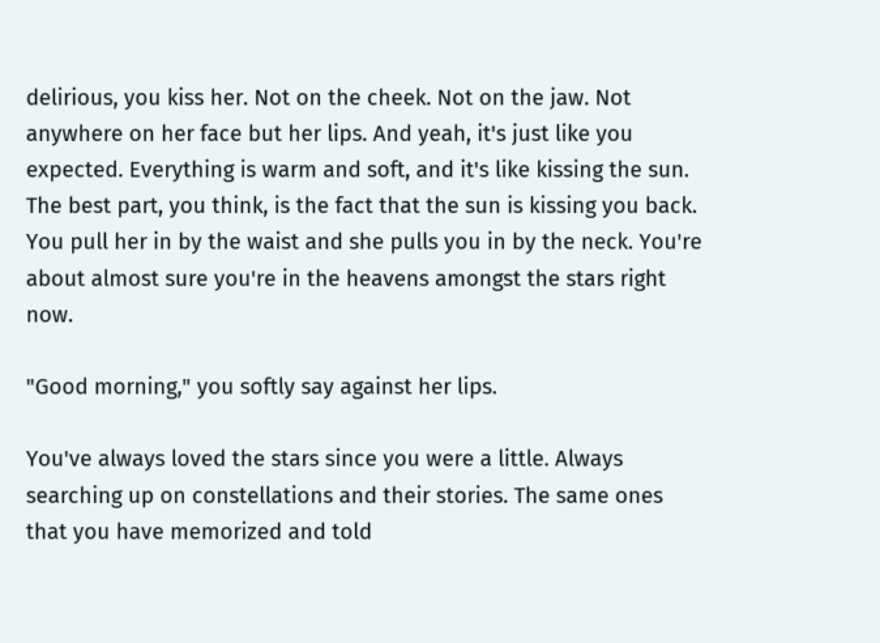delirious, you kiss her. Not on the cheek. Not on the jaw. Not anywhere on her face but her lips. And yeah, it's just like you expected. Everything is warm and soft, and it's like kissing the sun. The best part, you think, is the fact that the sun is kissing you back. You pull her in by the waist and she pulls you in by the neck. You're about almost sure you're in the heavens amongst the stars right now.

"Good morning," you softly say against her lips.

You've always loved the stars since you were a little. Always searching up on constellations and their stories. The same ones that you have memorized and told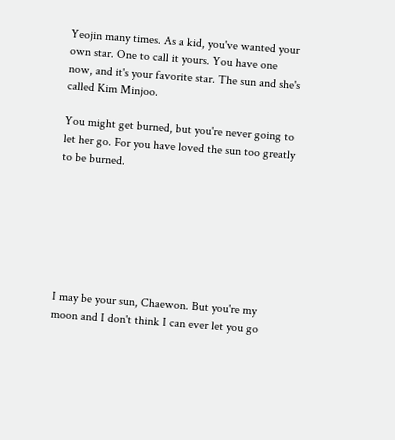Yeojin many times. As a kid, you've wanted your own star. One to call it yours. You have one now, and it's your favorite star. The sun and she's called Kim Minjoo.

You might get burned, but you're never going to let her go. For you have loved the sun too greatly to be burned.







I may be your sun, Chaewon. But you're my moon and I don't think I can ever let you go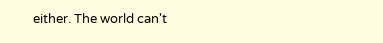either. The world can't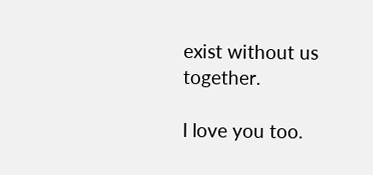exist without us together.

I love you too.